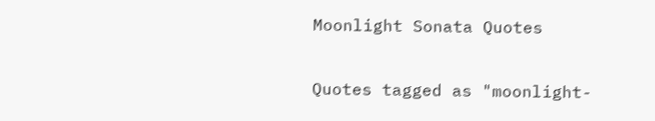Moonlight Sonata Quotes

Quotes tagged as "moonlight-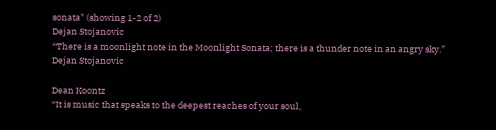sonata" (showing 1-2 of 2)
Dejan Stojanovic
“There is a moonlight note in the Moonlight Sonata; there is a thunder note in an angry sky.”
Dejan Stojanovic

Dean Koontz
“It is music that speaks to the deepest reaches of your soul,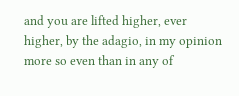and you are lifted higher, ever higher, by the adagio, in my opinion more so even than in any of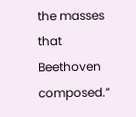the masses that Beethoven composed.”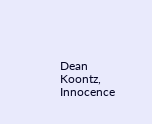Dean Koontz, Innocence